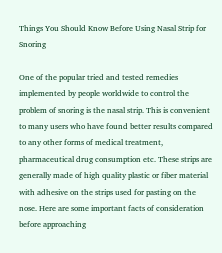Things You Should Know Before Using Nasal Strip for Snoring

One of the popular tried and tested remedies implemented by people worldwide to control the problem of snoring is the nasal strip. This is convenient to many users who have found better results compared to any other forms of medical treatment, pharmaceutical drug consumption etc. These strips are generally made of high quality plastic or fiber material with adhesive on the strips used for pasting on the nose. Here are some important facts of consideration before approaching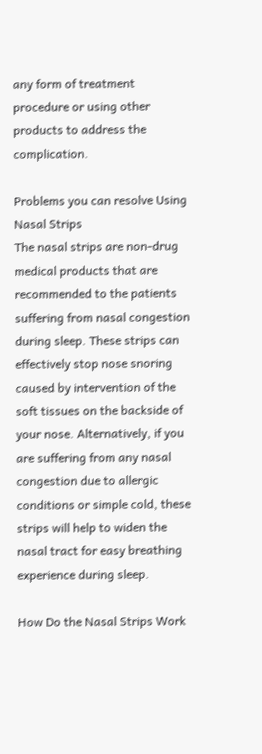any form of treatment procedure or using other products to address the complication.

Problems you can resolve Using Nasal Strips
The nasal strips are non-drug medical products that are recommended to the patients suffering from nasal congestion during sleep. These strips can effectively stop nose snoring caused by intervention of the soft tissues on the backside of your nose. Alternatively, if you are suffering from any nasal congestion due to allergic conditions or simple cold, these strips will help to widen the nasal tract for easy breathing experience during sleep.

How Do the Nasal Strips Work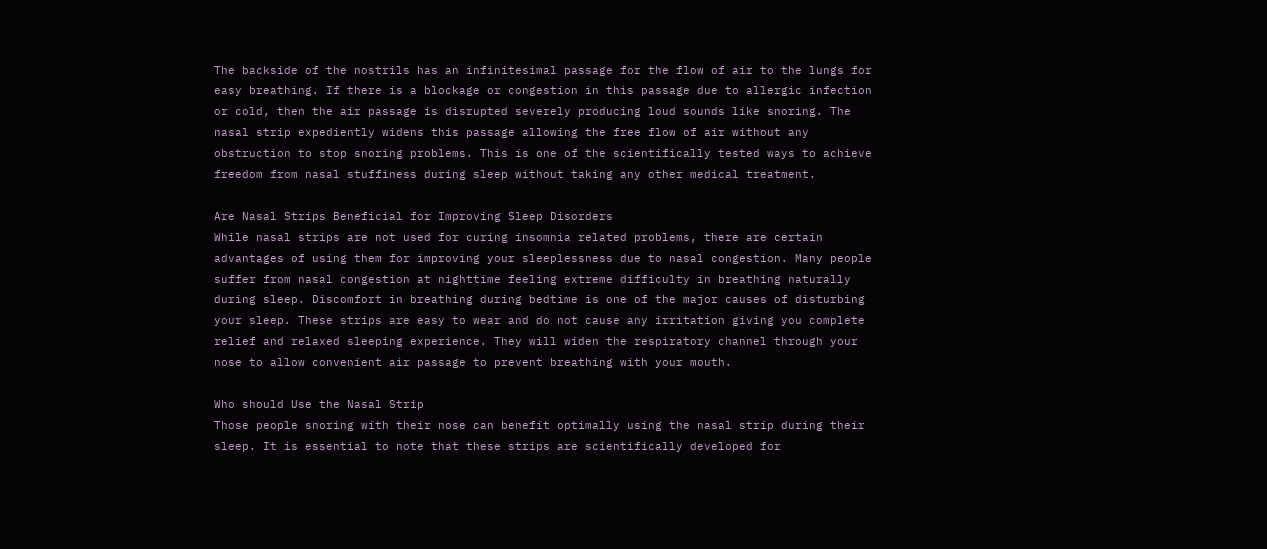The backside of the nostrils has an infinitesimal passage for the flow of air to the lungs for easy breathing. If there is a blockage or congestion in this passage due to allergic infection or cold, then the air passage is disrupted severely producing loud sounds like snoring. The nasal strip expediently widens this passage allowing the free flow of air without any obstruction to stop snoring problems. This is one of the scientifically tested ways to achieve freedom from nasal stuffiness during sleep without taking any other medical treatment.

Are Nasal Strips Beneficial for Improving Sleep Disorders
While nasal strips are not used for curing insomnia related problems, there are certain advantages of using them for improving your sleeplessness due to nasal congestion. Many people suffer from nasal congestion at nighttime feeling extreme difficulty in breathing naturally during sleep. Discomfort in breathing during bedtime is one of the major causes of disturbing your sleep. These strips are easy to wear and do not cause any irritation giving you complete relief and relaxed sleeping experience. They will widen the respiratory channel through your nose to allow convenient air passage to prevent breathing with your mouth.

Who should Use the Nasal Strip
Those people snoring with their nose can benefit optimally using the nasal strip during their sleep. It is essential to note that these strips are scientifically developed for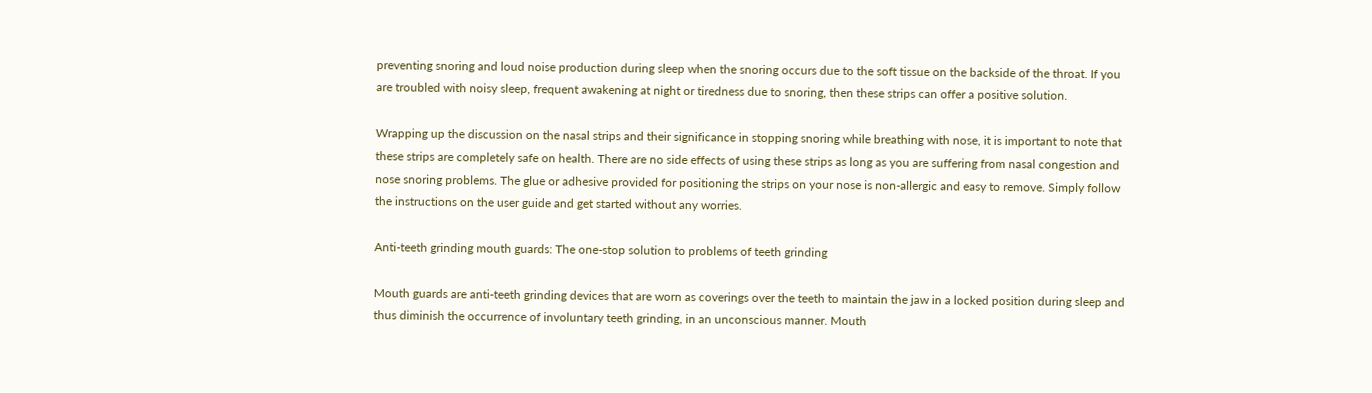preventing snoring and loud noise production during sleep when the snoring occurs due to the soft tissue on the backside of the throat. If you are troubled with noisy sleep, frequent awakening at night or tiredness due to snoring, then these strips can offer a positive solution.

Wrapping up the discussion on the nasal strips and their significance in stopping snoring while breathing with nose, it is important to note that these strips are completely safe on health. There are no side effects of using these strips as long as you are suffering from nasal congestion and nose snoring problems. The glue or adhesive provided for positioning the strips on your nose is non-allergic and easy to remove. Simply follow the instructions on the user guide and get started without any worries.

Anti-teeth grinding mouth guards: The one-stop solution to problems of teeth grinding

Mouth guards are anti-teeth grinding devices that are worn as coverings over the teeth to maintain the jaw in a locked position during sleep and thus diminish the occurrence of involuntary teeth grinding, in an unconscious manner. Mouth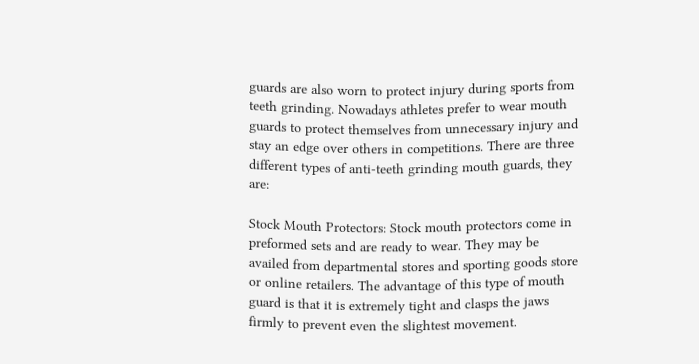guards are also worn to protect injury during sports from teeth grinding. Nowadays athletes prefer to wear mouth guards to protect themselves from unnecessary injury and stay an edge over others in competitions. There are three different types of anti-teeth grinding mouth guards, they are:

Stock Mouth Protectors: Stock mouth protectors come in preformed sets and are ready to wear. They may be availed from departmental stores and sporting goods store or online retailers. The advantage of this type of mouth guard is that it is extremely tight and clasps the jaws firmly to prevent even the slightest movement.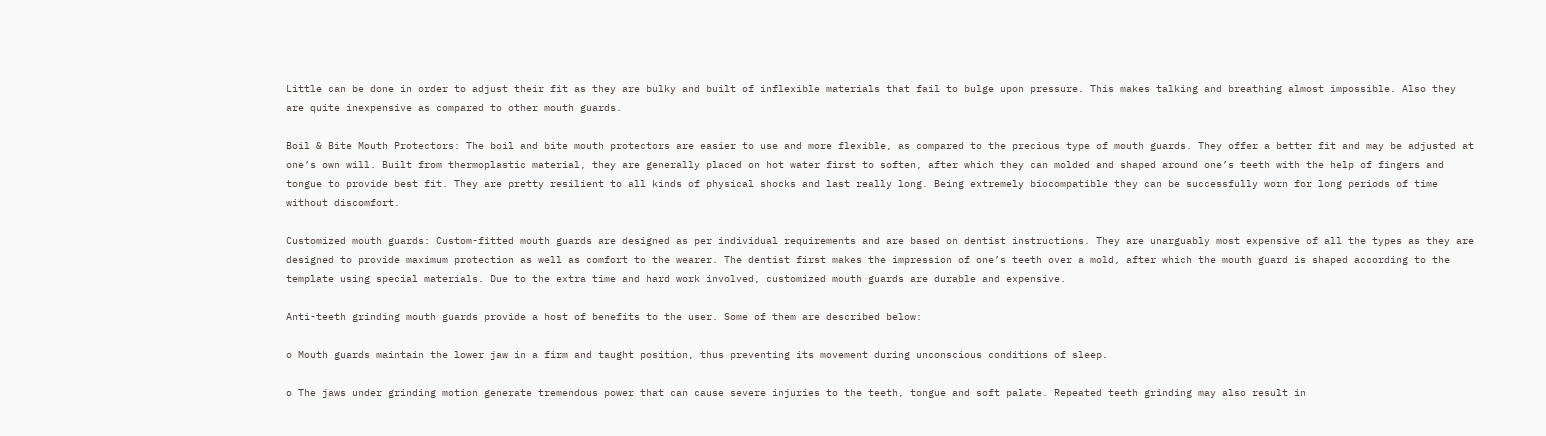Little can be done in order to adjust their fit as they are bulky and built of inflexible materials that fail to bulge upon pressure. This makes talking and breathing almost impossible. Also they are quite inexpensive as compared to other mouth guards.

Boil & Bite Mouth Protectors: The boil and bite mouth protectors are easier to use and more flexible, as compared to the precious type of mouth guards. They offer a better fit and may be adjusted at one’s own will. Built from thermoplastic material, they are generally placed on hot water first to soften, after which they can molded and shaped around one’s teeth with the help of fingers and tongue to provide best fit. They are pretty resilient to all kinds of physical shocks and last really long. Being extremely biocompatible they can be successfully worn for long periods of time without discomfort.

Customized mouth guards: Custom-fitted mouth guards are designed as per individual requirements and are based on dentist instructions. They are unarguably most expensive of all the types as they are designed to provide maximum protection as well as comfort to the wearer. The dentist first makes the impression of one’s teeth over a mold, after which the mouth guard is shaped according to the template using special materials. Due to the extra time and hard work involved, customized mouth guards are durable and expensive.

Anti-teeth grinding mouth guards provide a host of benefits to the user. Some of them are described below:

o Mouth guards maintain the lower jaw in a firm and taught position, thus preventing its movement during unconscious conditions of sleep.

o The jaws under grinding motion generate tremendous power that can cause severe injuries to the teeth, tongue and soft palate. Repeated teeth grinding may also result in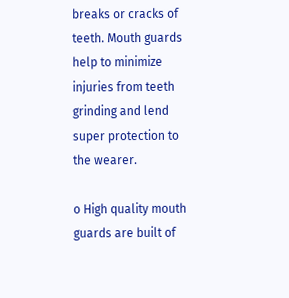breaks or cracks of teeth. Mouth guards help to minimize injuries from teeth grinding and lend super protection to the wearer.

o High quality mouth guards are built of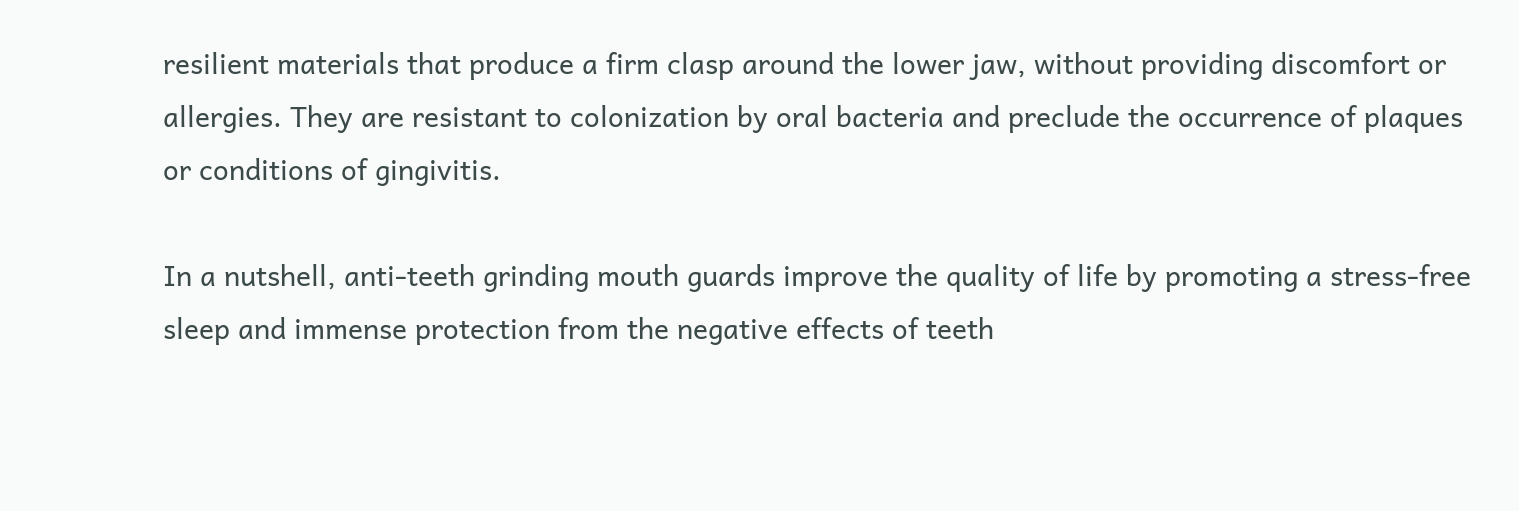resilient materials that produce a firm clasp around the lower jaw, without providing discomfort or allergies. They are resistant to colonization by oral bacteria and preclude the occurrence of plaques or conditions of gingivitis.

In a nutshell, anti-teeth grinding mouth guards improve the quality of life by promoting a stress-free sleep and immense protection from the negative effects of teeth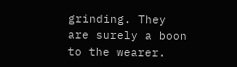grinding. They are surely a boon to the wearer.